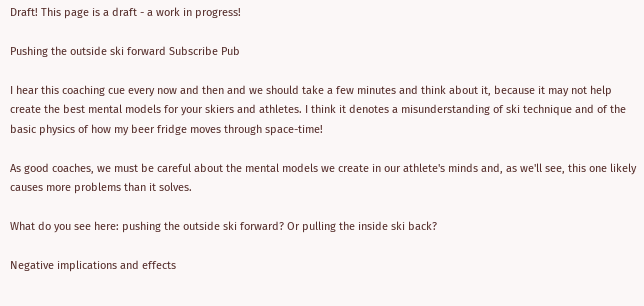Draft! This page is a draft - a work in progress!

Pushing the outside ski forward Subscribe Pub

I hear this coaching cue every now and then and we should take a few minutes and think about it, because it may not help create the best mental models for your skiers and athletes. I think it denotes a misunderstanding of ski technique and of the basic physics of how my beer fridge moves through space-time!

As good coaches, we must be careful about the mental models we create in our athlete's minds and, as we'll see, this one likely causes more problems than it solves.

What do you see here: pushing the outside ski forward? Or pulling the inside ski back?

Negative implications and effects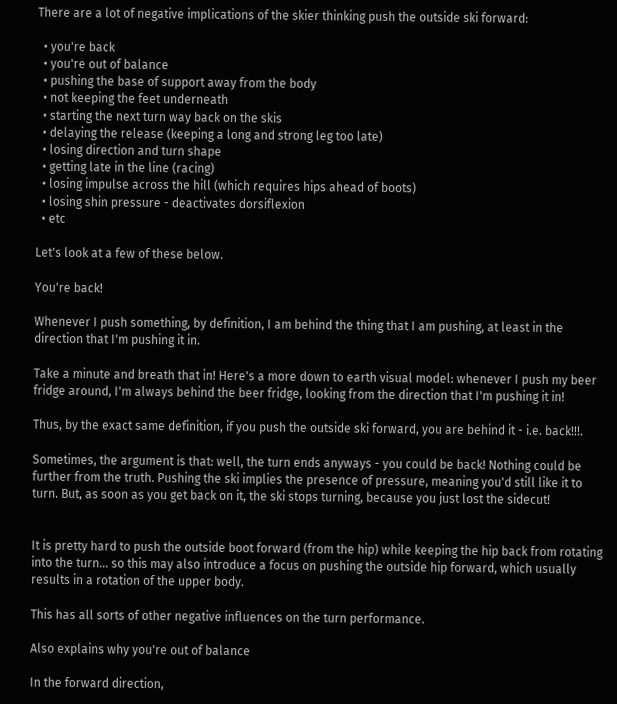There are a lot of negative implications of the skier thinking push the outside ski forward:

  • you're back
  • you're out of balance
  • pushing the base of support away from the body
  • not keeping the feet underneath
  • starting the next turn way back on the skis
  • delaying the release (keeping a long and strong leg too late)
  • losing direction and turn shape
  • getting late in the line (racing)
  • losing impulse across the hill (which requires hips ahead of boots)
  • losing shin pressure - deactivates dorsiflexion
  • etc

Let's look at a few of these below.

You're back!

Whenever I push something, by definition, I am behind the thing that I am pushing, at least in the direction that I'm pushing it in.

Take a minute and breath that in! Here's a more down to earth visual model: whenever I push my beer fridge around, I'm always behind the beer fridge, looking from the direction that I'm pushing it in!

Thus, by the exact same definition, if you push the outside ski forward, you are behind it - i.e. back!!!.

Sometimes, the argument is that: well, the turn ends anyways - you could be back! Nothing could be further from the truth. Pushing the ski implies the presence of pressure, meaning you'd still like it to turn. But, as soon as you get back on it, the ski stops turning, because you just lost the sidecut!


It is pretty hard to push the outside boot forward (from the hip) while keeping the hip back from rotating into the turn... so this may also introduce a focus on pushing the outside hip forward, which usually results in a rotation of the upper body.

This has all sorts of other negative influences on the turn performance.

Also explains why you're out of balance

In the forward direction,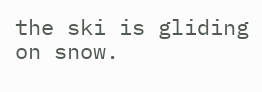the ski is gliding on snow.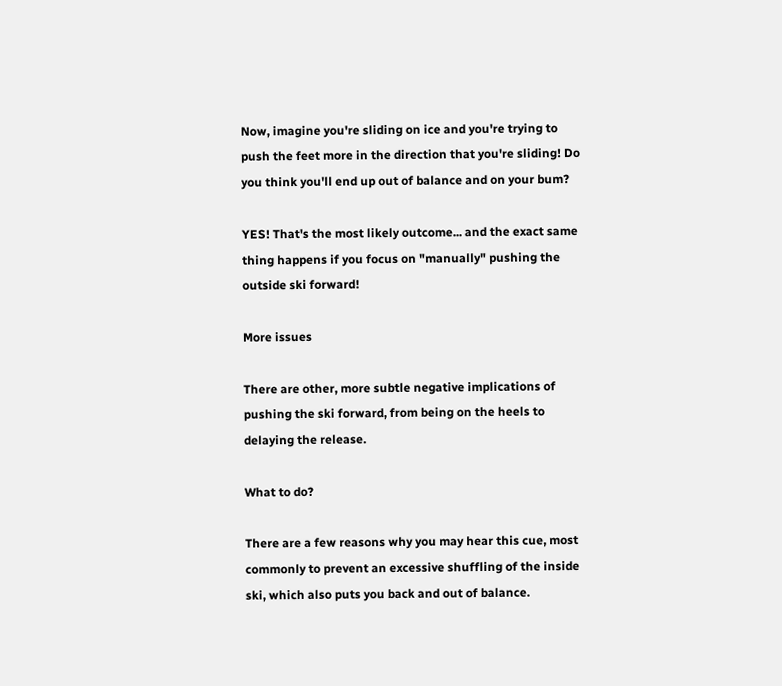Now, imagine you're sliding on ice and you're trying to push the feet more in the direction that you're sliding! Do you think you'll end up out of balance and on your bum?

YES! That's the most likely outcome... and the exact same thing happens if you focus on "manually" pushing the outside ski forward!

More issues

There are other, more subtle negative implications of pushing the ski forward, from being on the heels to delaying the release.

What to do?

There are a few reasons why you may hear this cue, most commonly to prevent an excessive shuffling of the inside ski, which also puts you back and out of balance.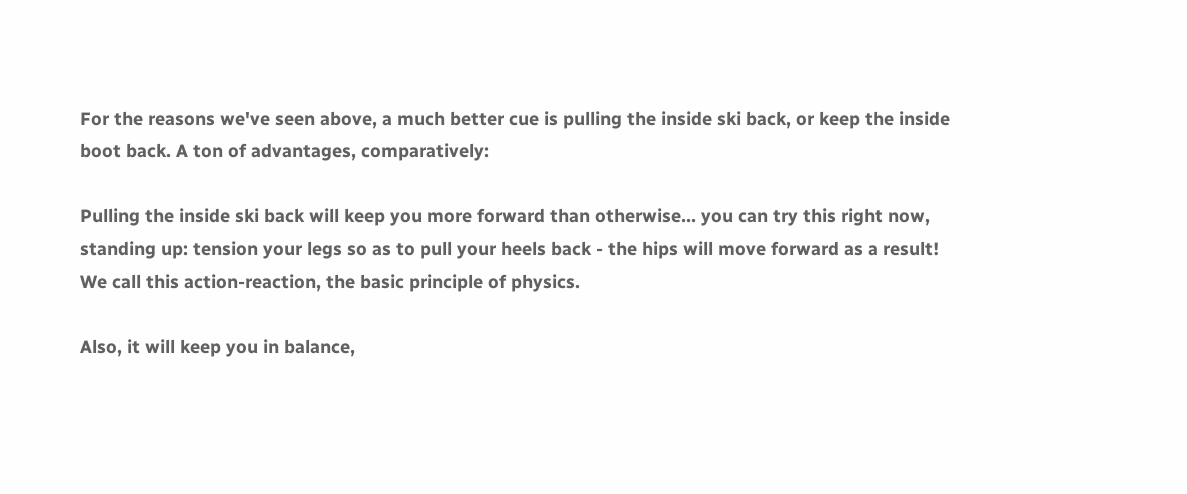For the reasons we've seen above, a much better cue is pulling the inside ski back, or keep the inside boot back. A ton of advantages, comparatively:

Pulling the inside ski back will keep you more forward than otherwise... you can try this right now, standing up: tension your legs so as to pull your heels back - the hips will move forward as a result! We call this action-reaction, the basic principle of physics.

Also, it will keep you in balance,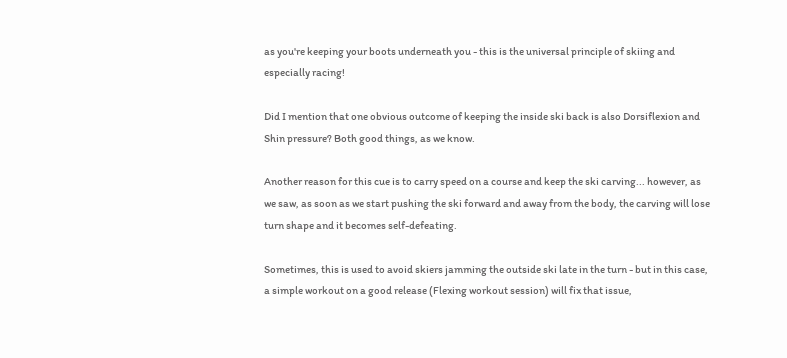as you're keeping your boots underneath you - this is the universal principle of skiing and especially racing!

Did I mention that one obvious outcome of keeping the inside ski back is also Dorsiflexion and Shin pressure? Both good things, as we know.

Another reason for this cue is to carry speed on a course and keep the ski carving... however, as we saw, as soon as we start pushing the ski forward and away from the body, the carving will lose turn shape and it becomes self-defeating.

Sometimes, this is used to avoid skiers jamming the outside ski late in the turn - but in this case, a simple workout on a good release (Flexing workout session) will fix that issue,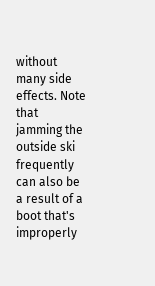without many side effects. Note that jamming the outside ski frequently can also be a result of a boot that's improperly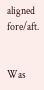aligned fore/aft.


Was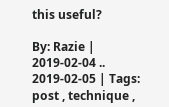this useful?

By: Razie | 2019-02-04 .. 2019-02-05 | Tags: post , technique ,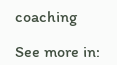coaching

See more in: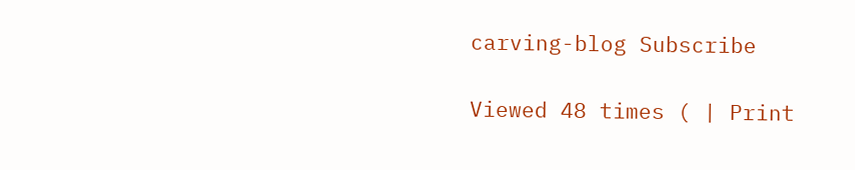carving-blog Subscribe

Viewed 48 times ( | Print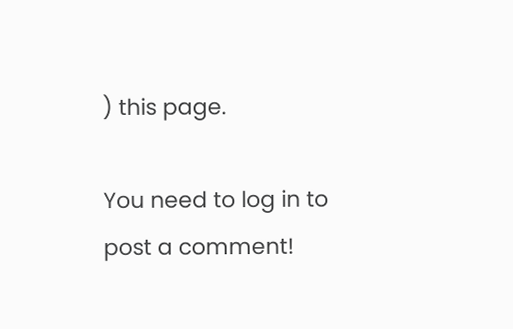) this page.

You need to log in to post a comment!